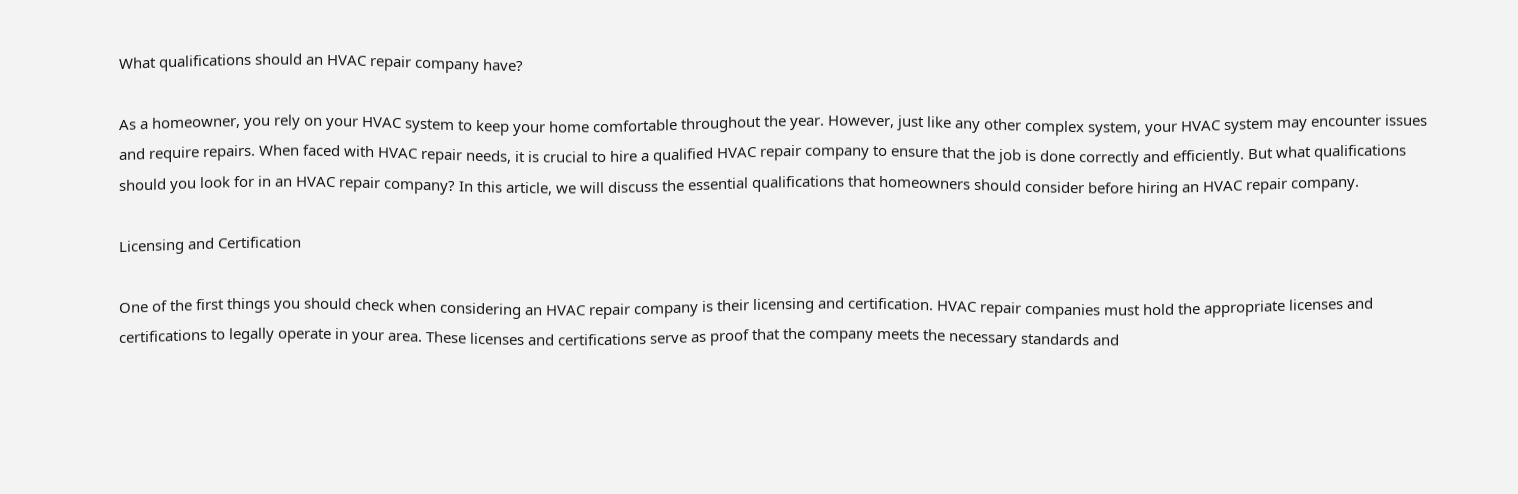What qualifications should an HVAC repair company have?

As a homeowner, you rely on your HVAC system to keep your home comfortable throughout the year. However, just like any other complex system, your HVAC system may encounter issues and require repairs. When faced with HVAC repair needs, it is crucial to hire a qualified HVAC repair company to ensure that the job is done correctly and efficiently. But what qualifications should you look for in an HVAC repair company? In this article, we will discuss the essential qualifications that homeowners should consider before hiring an HVAC repair company.

Licensing and Certification

One of the first things you should check when considering an HVAC repair company is their licensing and certification. HVAC repair companies must hold the appropriate licenses and certifications to legally operate in your area. These licenses and certifications serve as proof that the company meets the necessary standards and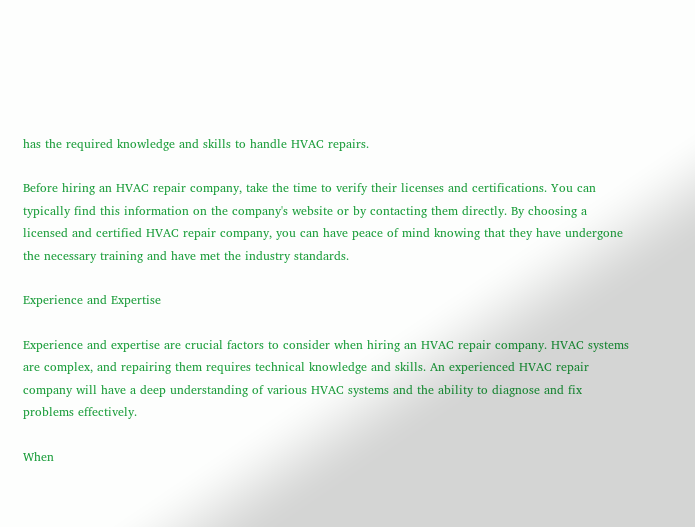has the required knowledge and skills to handle HVAC repairs.

Before hiring an HVAC repair company, take the time to verify their licenses and certifications. You can typically find this information on the company's website or by contacting them directly. By choosing a licensed and certified HVAC repair company, you can have peace of mind knowing that they have undergone the necessary training and have met the industry standards.

Experience and Expertise

Experience and expertise are crucial factors to consider when hiring an HVAC repair company. HVAC systems are complex, and repairing them requires technical knowledge and skills. An experienced HVAC repair company will have a deep understanding of various HVAC systems and the ability to diagnose and fix problems effectively.

When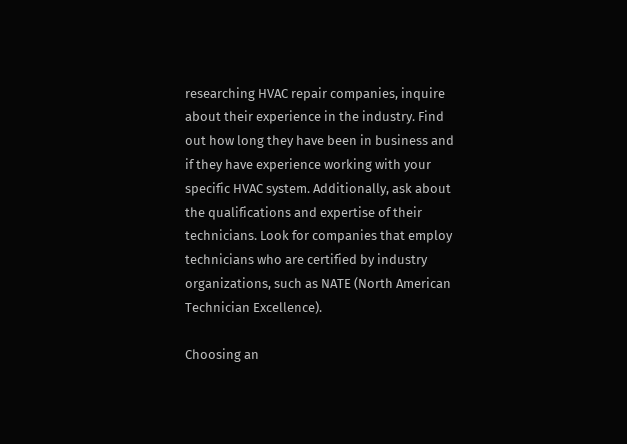researching HVAC repair companies, inquire about their experience in the industry. Find out how long they have been in business and if they have experience working with your specific HVAC system. Additionally, ask about the qualifications and expertise of their technicians. Look for companies that employ technicians who are certified by industry organizations, such as NATE (North American Technician Excellence).

Choosing an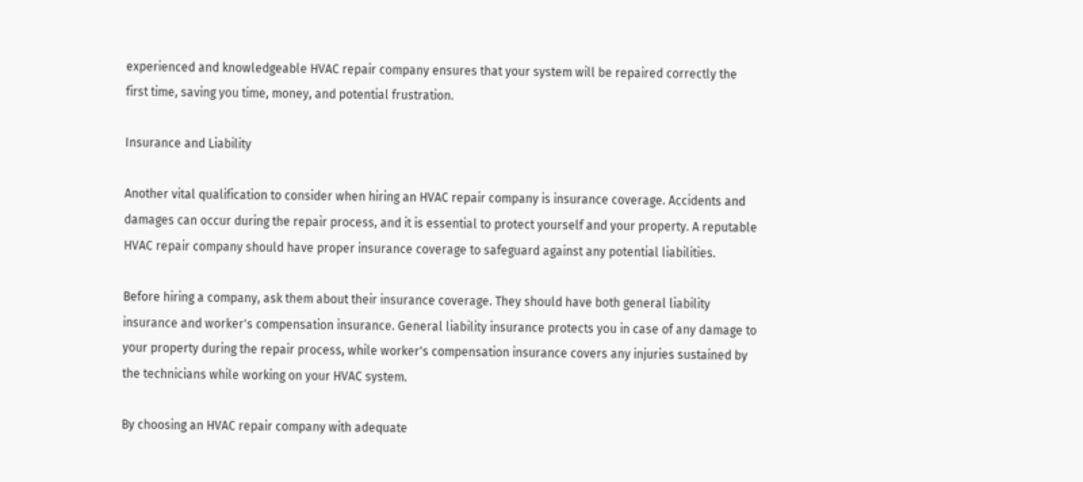experienced and knowledgeable HVAC repair company ensures that your system will be repaired correctly the first time, saving you time, money, and potential frustration.

Insurance and Liability

Another vital qualification to consider when hiring an HVAC repair company is insurance coverage. Accidents and damages can occur during the repair process, and it is essential to protect yourself and your property. A reputable HVAC repair company should have proper insurance coverage to safeguard against any potential liabilities.

Before hiring a company, ask them about their insurance coverage. They should have both general liability insurance and worker's compensation insurance. General liability insurance protects you in case of any damage to your property during the repair process, while worker's compensation insurance covers any injuries sustained by the technicians while working on your HVAC system.

By choosing an HVAC repair company with adequate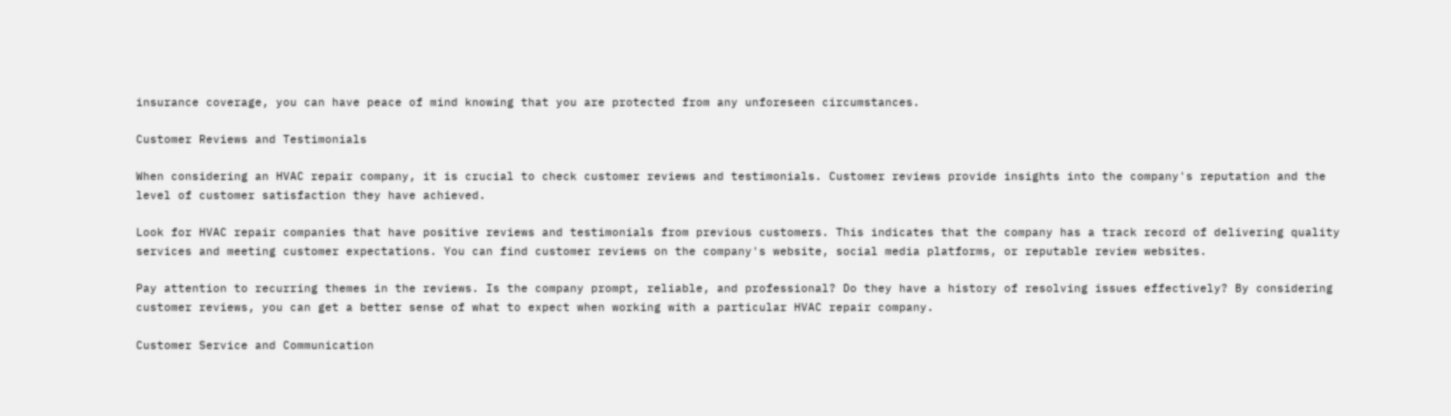insurance coverage, you can have peace of mind knowing that you are protected from any unforeseen circumstances.

Customer Reviews and Testimonials

When considering an HVAC repair company, it is crucial to check customer reviews and testimonials. Customer reviews provide insights into the company's reputation and the level of customer satisfaction they have achieved.

Look for HVAC repair companies that have positive reviews and testimonials from previous customers. This indicates that the company has a track record of delivering quality services and meeting customer expectations. You can find customer reviews on the company's website, social media platforms, or reputable review websites.

Pay attention to recurring themes in the reviews. Is the company prompt, reliable, and professional? Do they have a history of resolving issues effectively? By considering customer reviews, you can get a better sense of what to expect when working with a particular HVAC repair company.

Customer Service and Communication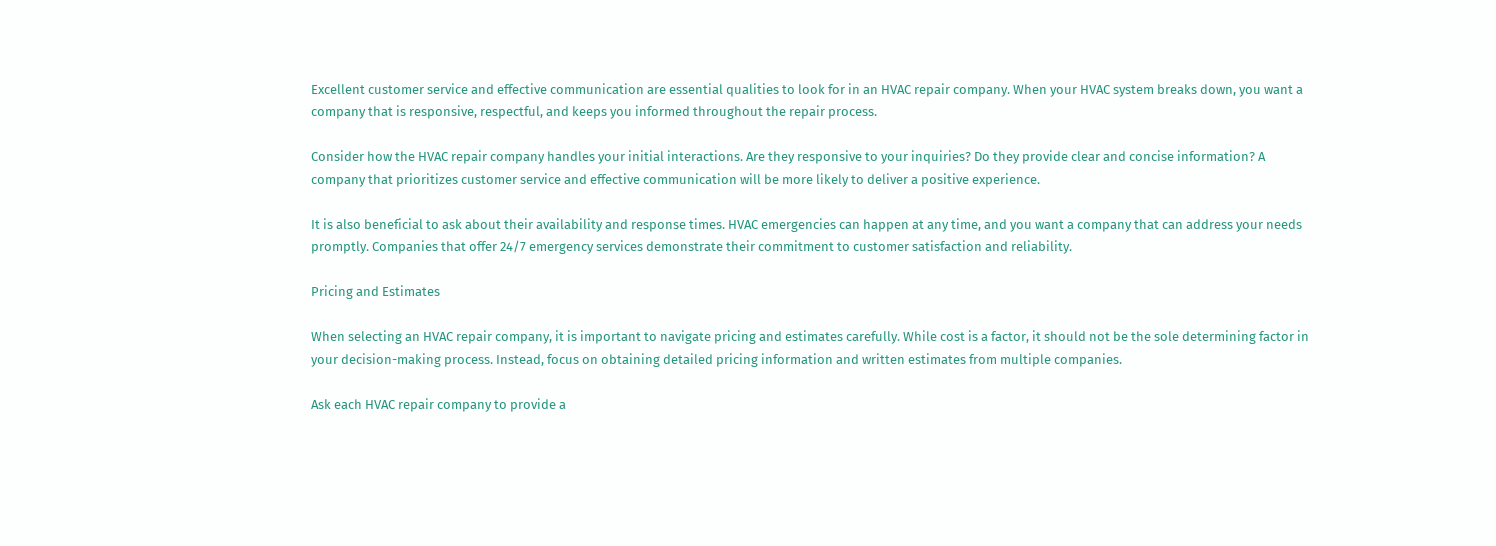Excellent customer service and effective communication are essential qualities to look for in an HVAC repair company. When your HVAC system breaks down, you want a company that is responsive, respectful, and keeps you informed throughout the repair process.

Consider how the HVAC repair company handles your initial interactions. Are they responsive to your inquiries? Do they provide clear and concise information? A company that prioritizes customer service and effective communication will be more likely to deliver a positive experience.

It is also beneficial to ask about their availability and response times. HVAC emergencies can happen at any time, and you want a company that can address your needs promptly. Companies that offer 24/7 emergency services demonstrate their commitment to customer satisfaction and reliability.

Pricing and Estimates

When selecting an HVAC repair company, it is important to navigate pricing and estimates carefully. While cost is a factor, it should not be the sole determining factor in your decision-making process. Instead, focus on obtaining detailed pricing information and written estimates from multiple companies.

Ask each HVAC repair company to provide a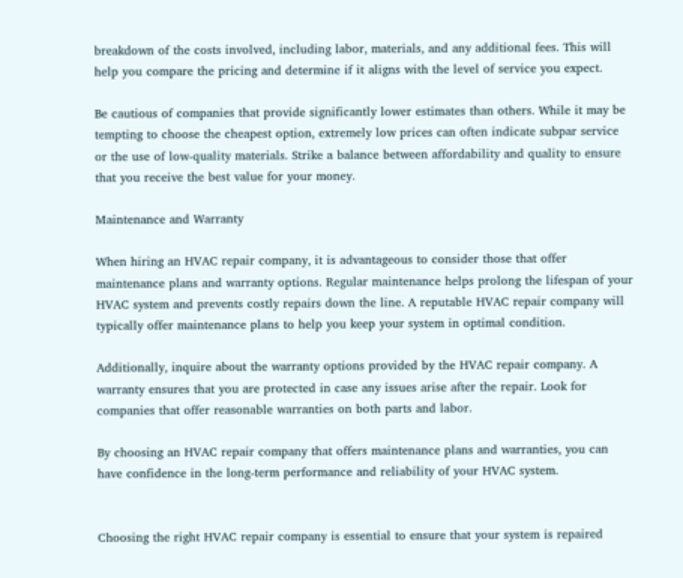breakdown of the costs involved, including labor, materials, and any additional fees. This will help you compare the pricing and determine if it aligns with the level of service you expect.

Be cautious of companies that provide significantly lower estimates than others. While it may be tempting to choose the cheapest option, extremely low prices can often indicate subpar service or the use of low-quality materials. Strike a balance between affordability and quality to ensure that you receive the best value for your money.

Maintenance and Warranty

When hiring an HVAC repair company, it is advantageous to consider those that offer maintenance plans and warranty options. Regular maintenance helps prolong the lifespan of your HVAC system and prevents costly repairs down the line. A reputable HVAC repair company will typically offer maintenance plans to help you keep your system in optimal condition.

Additionally, inquire about the warranty options provided by the HVAC repair company. A warranty ensures that you are protected in case any issues arise after the repair. Look for companies that offer reasonable warranties on both parts and labor.

By choosing an HVAC repair company that offers maintenance plans and warranties, you can have confidence in the long-term performance and reliability of your HVAC system.


Choosing the right HVAC repair company is essential to ensure that your system is repaired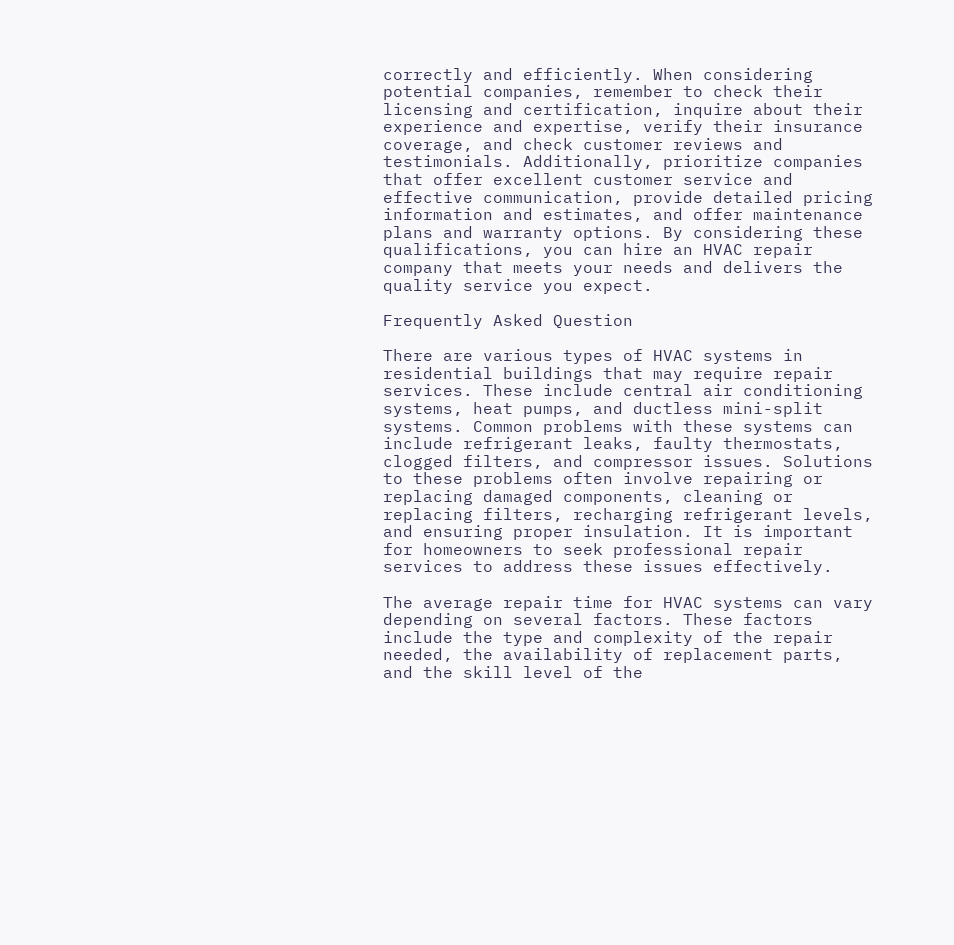correctly and efficiently. When considering potential companies, remember to check their licensing and certification, inquire about their experience and expertise, verify their insurance coverage, and check customer reviews and testimonials. Additionally, prioritize companies that offer excellent customer service and effective communication, provide detailed pricing information and estimates, and offer maintenance plans and warranty options. By considering these qualifications, you can hire an HVAC repair company that meets your needs and delivers the quality service you expect.

Frequently Asked Question

There are various types of HVAC systems in residential buildings that may require repair services. These include central air conditioning systems, heat pumps, and ductless mini-split systems. Common problems with these systems can include refrigerant leaks, faulty thermostats, clogged filters, and compressor issues. Solutions to these problems often involve repairing or replacing damaged components, cleaning or replacing filters, recharging refrigerant levels, and ensuring proper insulation. It is important for homeowners to seek professional repair services to address these issues effectively.

The average repair time for HVAC systems can vary depending on several factors. These factors include the type and complexity of the repair needed, the availability of replacement parts, and the skill level of the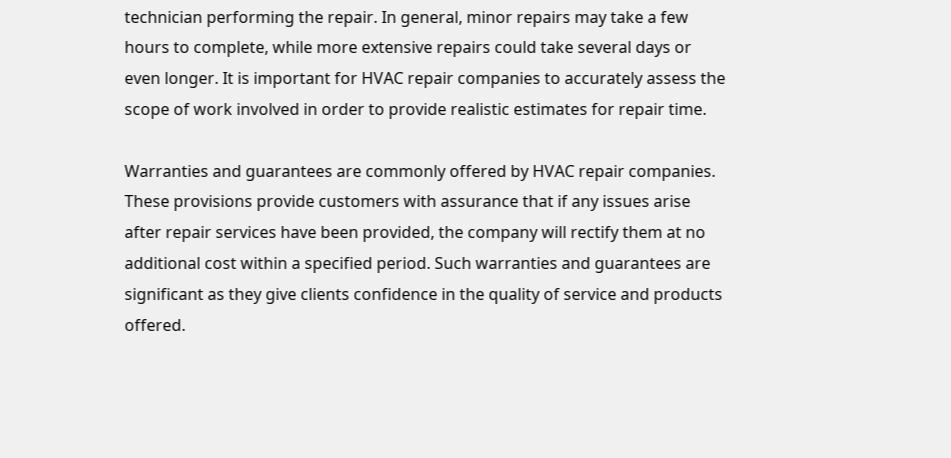technician performing the repair. In general, minor repairs may take a few hours to complete, while more extensive repairs could take several days or even longer. It is important for HVAC repair companies to accurately assess the scope of work involved in order to provide realistic estimates for repair time.

Warranties and guarantees are commonly offered by HVAC repair companies. These provisions provide customers with assurance that if any issues arise after repair services have been provided, the company will rectify them at no additional cost within a specified period. Such warranties and guarantees are significant as they give clients confidence in the quality of service and products offered.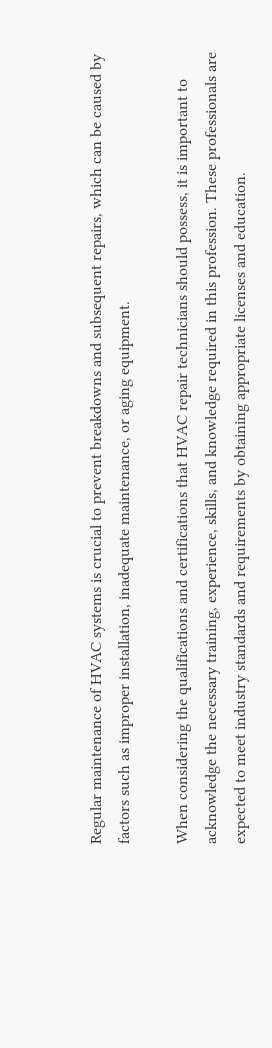Regular maintenance of HVAC systems is crucial to prevent breakdowns and subsequent repairs, which can be caused by factors such as improper installation, inadequate maintenance, or aging equipment.

When considering the qualifications and certifications that HVAC repair technicians should possess, it is important to acknowledge the necessary training, experience, skills, and knowledge required in this profession. These professionals are expected to meet industry standards and requirements by obtaining appropriate licenses and education.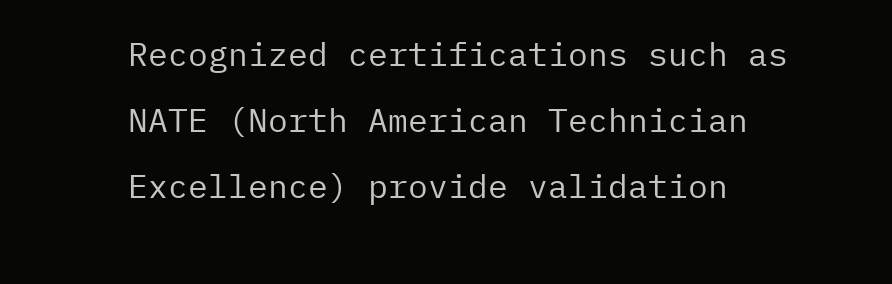Recognized certifications such as NATE (North American Technician Excellence) provide validation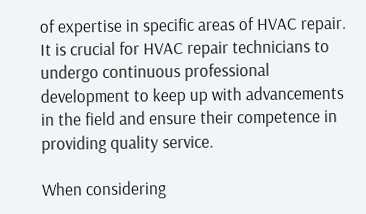of expertise in specific areas of HVAC repair. It is crucial for HVAC repair technicians to undergo continuous professional development to keep up with advancements in the field and ensure their competence in providing quality service.

When considering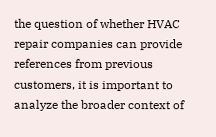the question of whether HVAC repair companies can provide references from previous customers, it is important to analyze the broader context of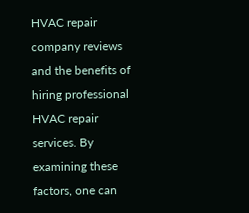HVAC repair company reviews and the benefits of hiring professional HVAC repair services. By examining these factors, one can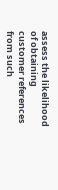assess the likelihood of obtaining customer references from such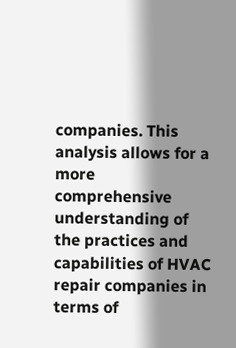companies. This analysis allows for a more comprehensive understanding of the practices and capabilities of HVAC repair companies in terms of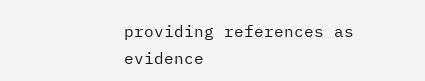providing references as evidence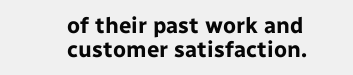of their past work and customer satisfaction.